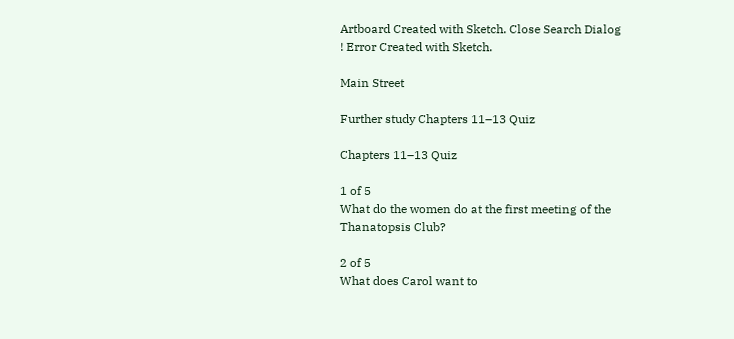Artboard Created with Sketch. Close Search Dialog
! Error Created with Sketch.

Main Street

Further study Chapters 11–13 Quiz

Chapters 11–13 Quiz

1 of 5
What do the women do at the first meeting of the Thanatopsis Club?

2 of 5
What does Carol want to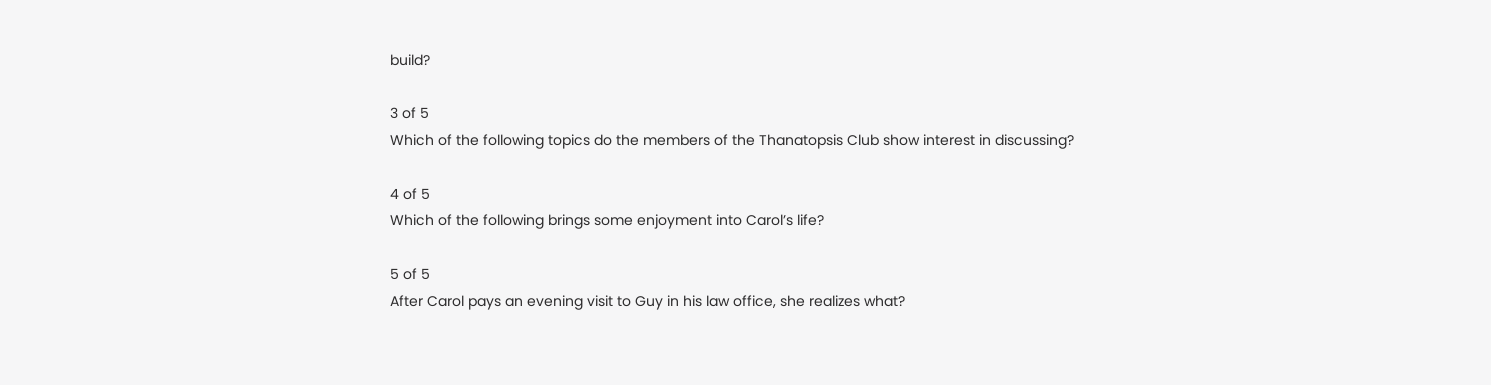build?

3 of 5
Which of the following topics do the members of the Thanatopsis Club show interest in discussing?

4 of 5
Which of the following brings some enjoyment into Carol’s life?

5 of 5
After Carol pays an evening visit to Guy in his law office, she realizes what?